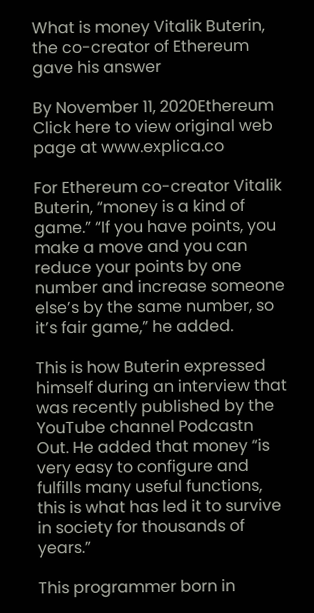What is money Vitalik Buterin, the co-creator of Ethereum gave his answer

By November 11, 2020Ethereum
Click here to view original web page at www.explica.co

For Ethereum co-creator Vitalik Buterin, “money is a kind of game.” “If you have points, you make a move and you can reduce your points by one number and increase someone else’s by the same number, so it’s fair game,” he added.

This is how Buterin expressed himself during an interview that was recently published by the YouTube channel Podcastn Out. He added that money “is very easy to configure and fulfills many useful functions, this is what has led it to survive in society for thousands of years.”

This programmer born in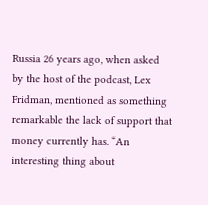Russia 26 years ago, when asked by the host of the podcast, Lex Fridman, mentioned as something remarkable the lack of support that money currently has. “An interesting thing about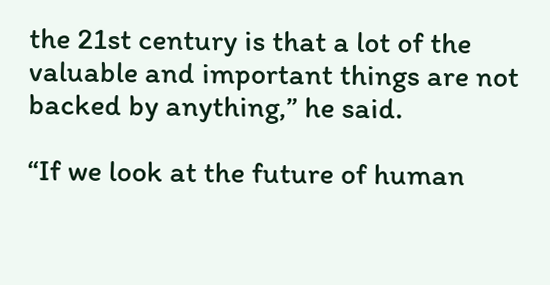the 21st century is that a lot of the valuable and important things are not backed by anything,” he said.

“If we look at the future of human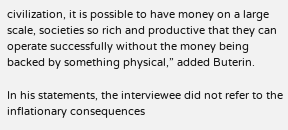civilization, it is possible to have money on a large scale, societies so rich and productive that they can operate successfully without the money being backed by something physical,” added Buterin.

In his statements, the interviewee did not refer to the inflationary consequences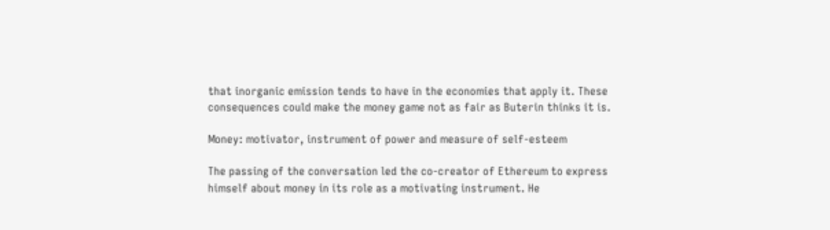that inorganic emission tends to have in the economies that apply it. These consequences could make the money game not as fair as Buterin thinks it is.

Money: motivator, instrument of power and measure of self-esteem

The passing of the conversation led the co-creator of Ethereum to express himself about money in its role as a motivating instrument. He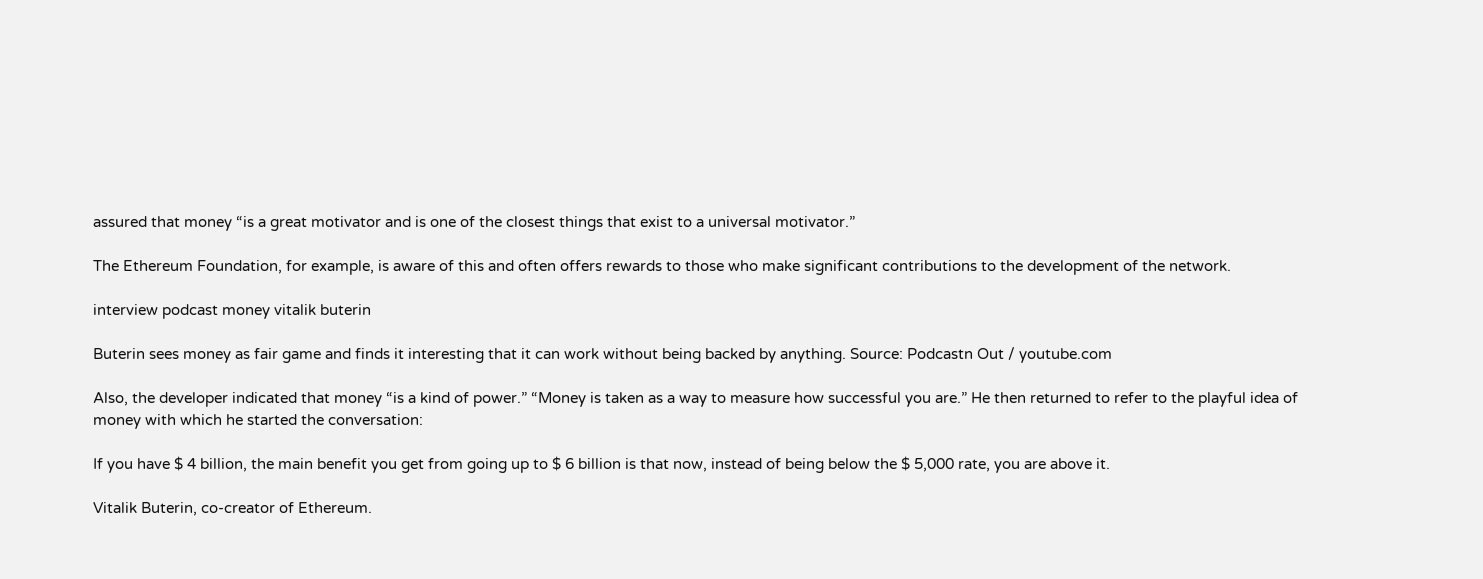assured that money “is a great motivator and is one of the closest things that exist to a universal motivator.”

The Ethereum Foundation, for example, is aware of this and often offers rewards to those who make significant contributions to the development of the network.

interview podcast money vitalik buterin

Buterin sees money as fair game and finds it interesting that it can work without being backed by anything. Source: Podcastn Out / youtube.com

Also, the developer indicated that money “is a kind of power.” “Money is taken as a way to measure how successful you are.” He then returned to refer to the playful idea of money with which he started the conversation:

If you have $ 4 billion, the main benefit you get from going up to $ 6 billion is that now, instead of being below the $ 5,000 rate, you are above it.

Vitalik Buterin, co-creator of Ethereum.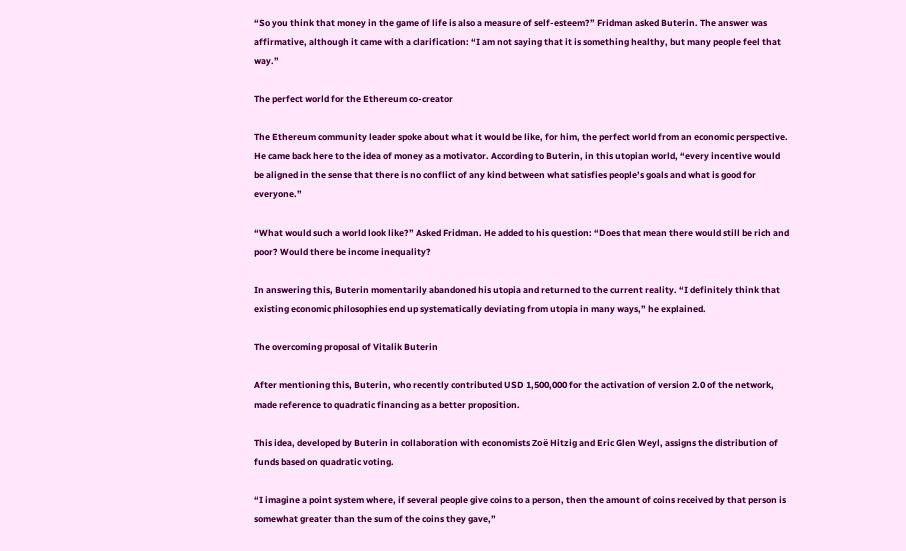“So you think that money in the game of life is also a measure of self-esteem?” Fridman asked Buterin. The answer was affirmative, although it came with a clarification: “I am not saying that it is something healthy, but many people feel that way.”

The perfect world for the Ethereum co-creator

The Ethereum community leader spoke about what it would be like, for him, the perfect world from an economic perspective. He came back here to the idea of money as a motivator. According to Buterin, in this utopian world, “every incentive would be aligned in the sense that there is no conflict of any kind between what satisfies people’s goals and what is good for everyone.”

“What would such a world look like?” Asked Fridman. He added to his question: “Does that mean there would still be rich and poor? Would there be income inequality?

In answering this, Buterin momentarily abandoned his utopia and returned to the current reality. “I definitely think that existing economic philosophies end up systematically deviating from utopia in many ways,” he explained.

The overcoming proposal of Vitalik Buterin

After mentioning this, Buterin, who recently contributed USD 1,500,000 for the activation of version 2.0 of the network, made reference to quadratic financing as a better proposition.

This idea, developed by Buterin in collaboration with economists Zoë Hitzig and Eric Glen Weyl, assigns the distribution of funds based on quadratic voting.

“I imagine a point system where, if several people give coins to a person, then the amount of coins received by that person is somewhat greater than the sum of the coins they gave,”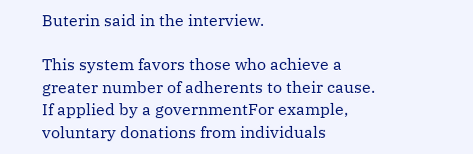Buterin said in the interview.

This system favors those who achieve a greater number of adherents to their cause. If applied by a governmentFor example, voluntary donations from individuals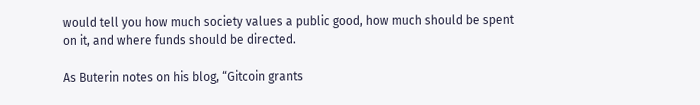would tell you how much society values a public good, how much should be spent on it, and where funds should be directed.

As Buterin notes on his blog, “Gitcoin grants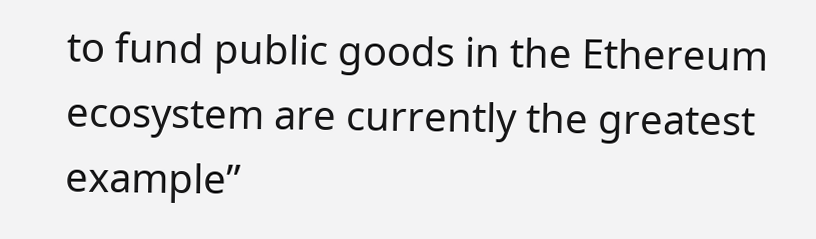to fund public goods in the Ethereum ecosystem are currently the greatest example”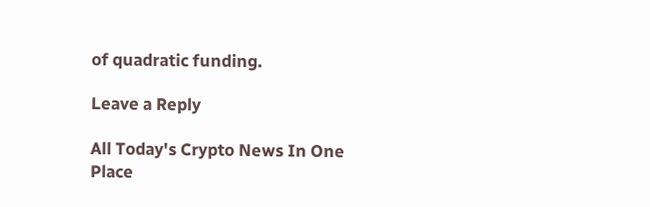of quadratic funding.

Leave a Reply

All Today's Crypto News In One Place